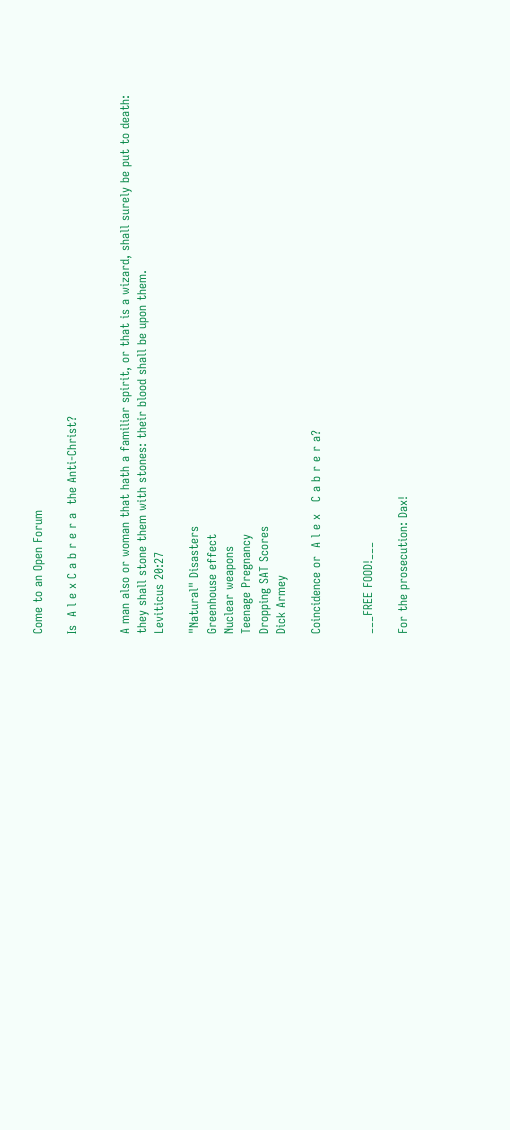Come to an Open Forum

Is  A l e x C a b r e r a  the Anti-Christ?


A man also or woman that hath a familiar spirit, or that is a wizard, shall surely be put to death: they shall stone them with stones: their blood shall be upon them.
Leviticus 20:27

"Natural" Disasters
Greenhouse effect
Nuclear weapons
Teenage Pregnancy
Dropping SAT Scores
Dick Armey

Coincidence or  A l e x   C a b r e r a?


___FREE FOOD!___

For the prosecution: Dax!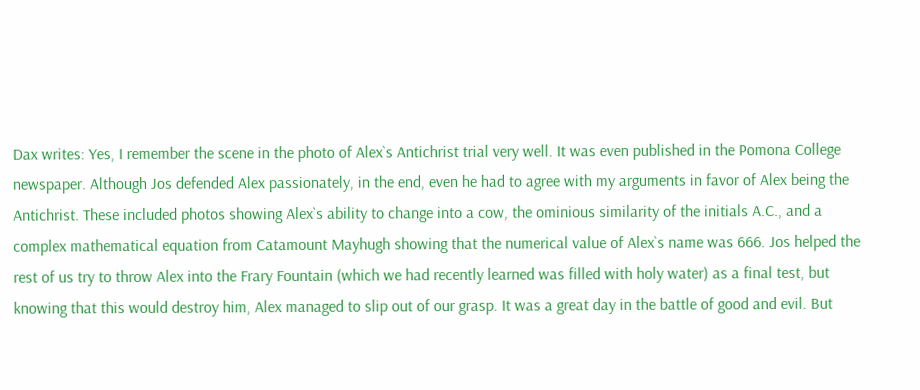Dax writes: Yes, I remember the scene in the photo of Alex`s Antichrist trial very well. It was even published in the Pomona College newspaper. Although Jos defended Alex passionately, in the end, even he had to agree with my arguments in favor of Alex being the Antichrist. These included photos showing Alex`s ability to change into a cow, the ominious similarity of the initials A.C., and a complex mathematical equation from Catamount Mayhugh showing that the numerical value of Alex`s name was 666. Jos helped the rest of us try to throw Alex into the Frary Fountain (which we had recently learned was filled with holy water) as a final test, but knowing that this would destroy him, Alex managed to slip out of our grasp. It was a great day in the battle of good and evil. But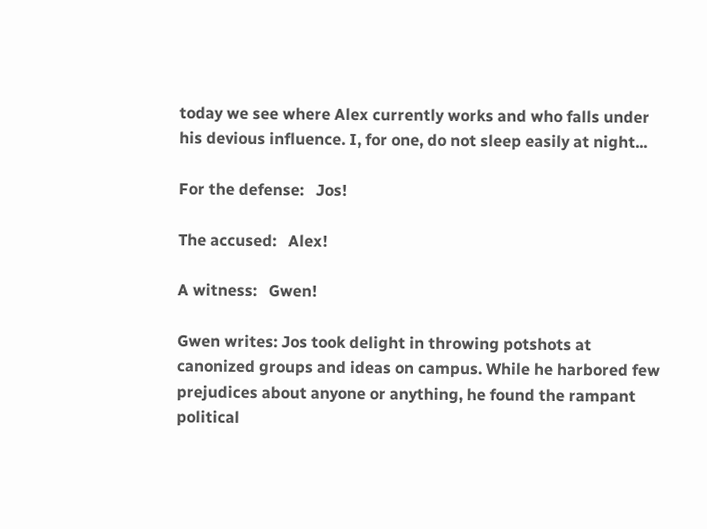today we see where Alex currently works and who falls under his devious influence. I, for one, do not sleep easily at night...

For the defense:   Jos!

The accused:   Alex!

A witness:   Gwen!

Gwen writes: Jos took delight in throwing potshots at canonized groups and ideas on campus. While he harbored few prejudices about anyone or anything, he found the rampant political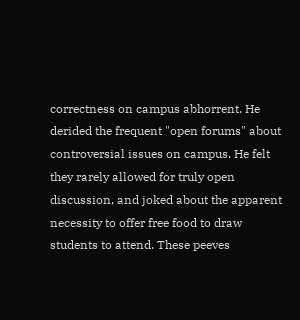correctness on campus abhorrent. He derided the frequent "open forums" about controversial issues on campus. He felt they rarely allowed for truly open discussion, and joked about the apparent necessity to offer free food to draw students to attend. These peeves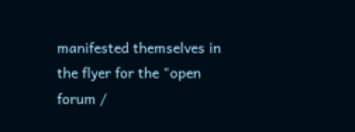manifested themselves in the flyer for the "open forum /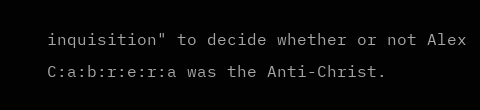inquisition" to decide whether or not Alex C:a:b:r:e:r:a was the Anti-Christ.